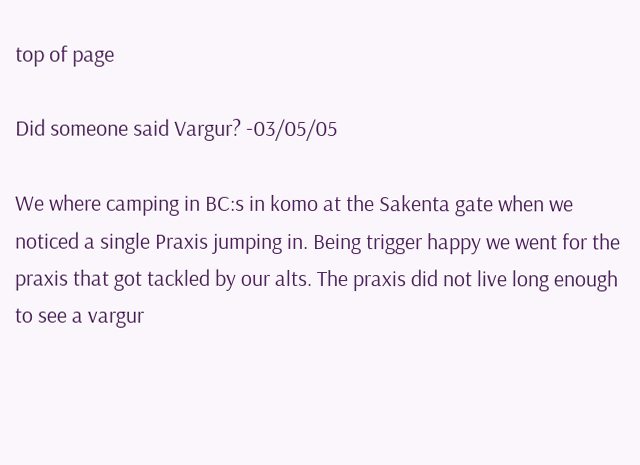top of page

Did someone said Vargur? -03/05/05

We where camping in BC:s in komo at the Sakenta gate when we noticed a single Praxis jumping in. Being trigger happy we went for the praxis that got tackled by our alts. The praxis did not live long enough to see a vargur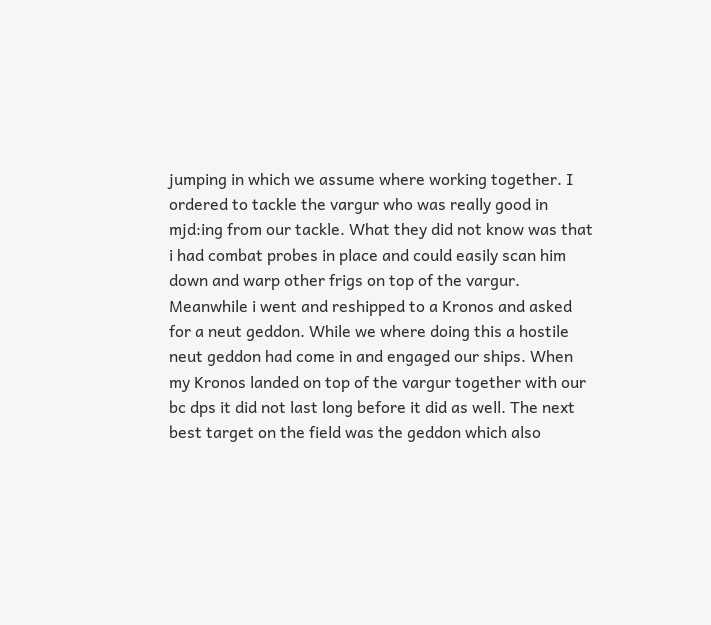jumping in which we assume where working together. I ordered to tackle the vargur who was really good in mjd:ing from our tackle. What they did not know was that i had combat probes in place and could easily scan him down and warp other frigs on top of the vargur. Meanwhile i went and reshipped to a Kronos and asked for a neut geddon. While we where doing this a hostile neut geddon had come in and engaged our ships. When my Kronos landed on top of the vargur together with our bc dps it did not last long before it did as well. The next best target on the field was the geddon which also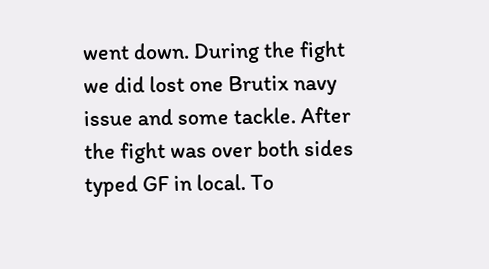went down. During the fight we did lost one Brutix navy issue and some tackle. After the fight was over both sides typed GF in local. To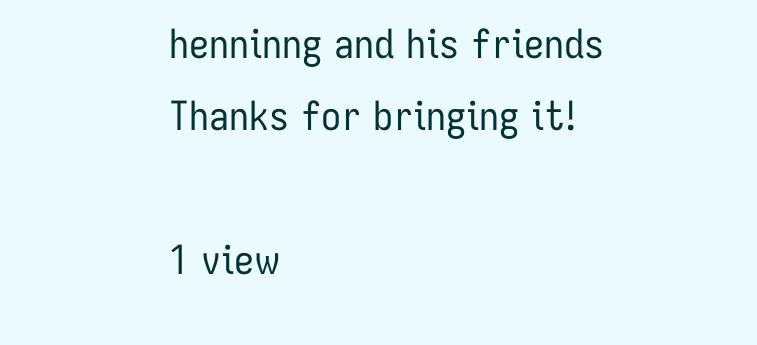henninng and his friends Thanks for bringing it!

1 view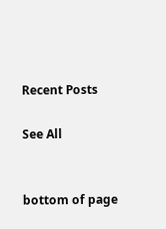Recent Posts

See All


bottom of page